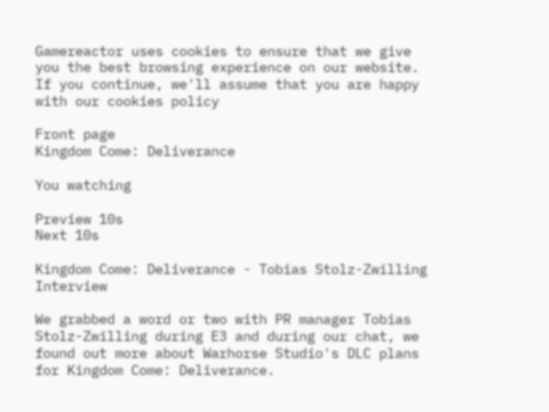Gamereactor uses cookies to ensure that we give you the best browsing experience on our website. If you continue, we'll assume that you are happy with our cookies policy

Front page
Kingdom Come: Deliverance

You watching

Preview 10s
Next 10s

Kingdom Come: Deliverance - Tobias Stolz-Zwilling Interview

We grabbed a word or two with PR manager Tobias Stolz-Zwilling during E3 and during our chat, we found out more about Warhorse Studio's DLC plans for Kingdom Come: Deliverance.